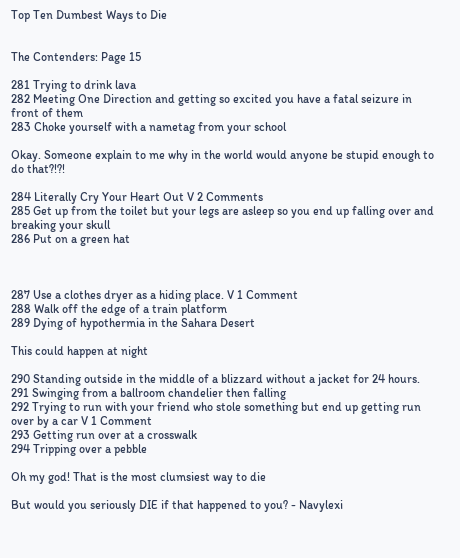Top Ten Dumbest Ways to Die


The Contenders: Page 15

281 Trying to drink lava
282 Meeting One Direction and getting so excited you have a fatal seizure in front of them
283 Choke yourself with a nametag from your school

Okay. Someone explain to me why in the world would anyone be stupid enough to do that?!?!

284 Literally Cry Your Heart Out V 2 Comments
285 Get up from the toilet but your legs are asleep so you end up falling over and breaking your skull
286 Put on a green hat



287 Use a clothes dryer as a hiding place. V 1 Comment
288 Walk off the edge of a train platform
289 Dying of hypothermia in the Sahara Desert

This could happen at night

290 Standing outside in the middle of a blizzard without a jacket for 24 hours.
291 Swinging from a ballroom chandelier then falling
292 Trying to run with your friend who stole something but end up getting run over by a car V 1 Comment
293 Getting run over at a crosswalk
294 Tripping over a pebble

Oh my god! That is the most clumsiest way to die

But would you seriously DIE if that happened to you? - Navylexi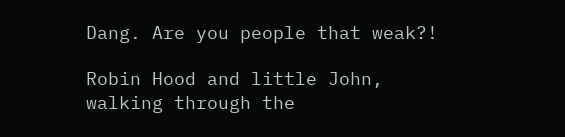Dang. Are you people that weak?!

Robin Hood and little John, walking through the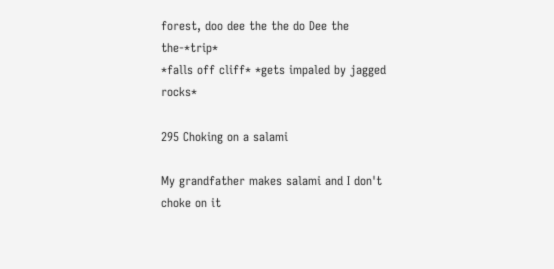forest, doo dee the the do Dee the the-*trip*
*falls off cliff* *gets impaled by jagged rocks*

295 Choking on a salami

My grandfather makes salami and I don't choke on it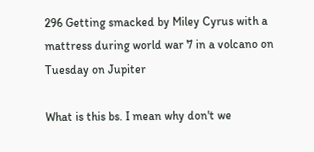296 Getting smacked by Miley Cyrus with a mattress during world war 7 in a volcano on Tuesday on Jupiter

What is this bs. I mean why don't we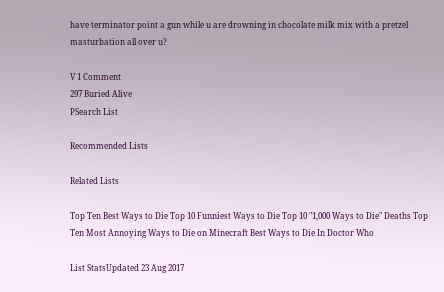have terminator point a gun while u are drowning in chocolate milk mix with a pretzel masturbation all over u?

V 1 Comment
297 Buried Alive
PSearch List

Recommended Lists

Related Lists

Top Ten Best Ways to Die Top 10 Funniest Ways to Die Top 10 "1,000 Ways to Die" Deaths Top Ten Most Annoying Ways to Die on Minecraft Best Ways to Die In Doctor Who

List StatsUpdated 23 Aug 2017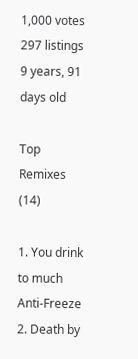1,000 votes
297 listings
9 years, 91 days old

Top Remixes (14)

1. You drink to much Anti-Freeze
2. Death by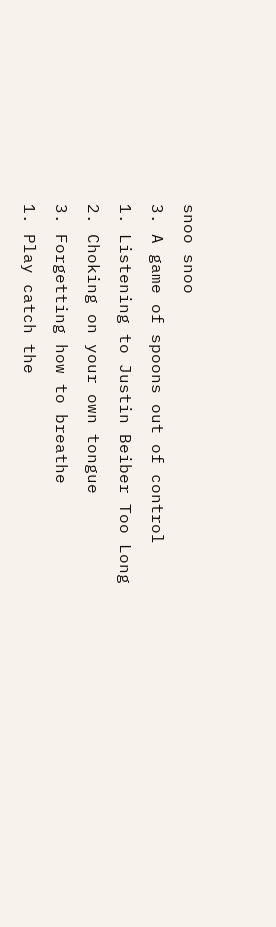snoo snoo
3. A game of spoons out of control
1. Listening to Justin Beiber Too Long
2. Choking on your own tongue
3. Forgetting how to breathe
1. Play catch the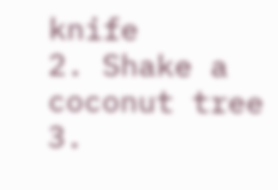knife
2. Shake a coconut tree
3.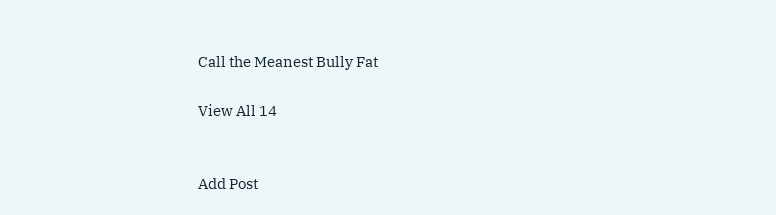Call the Meanest Bully Fat

View All 14


Add Post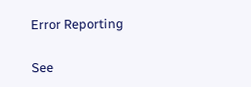Error Reporting

See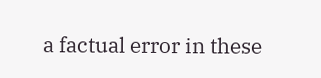a factual error in these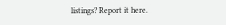listings? Report it here.